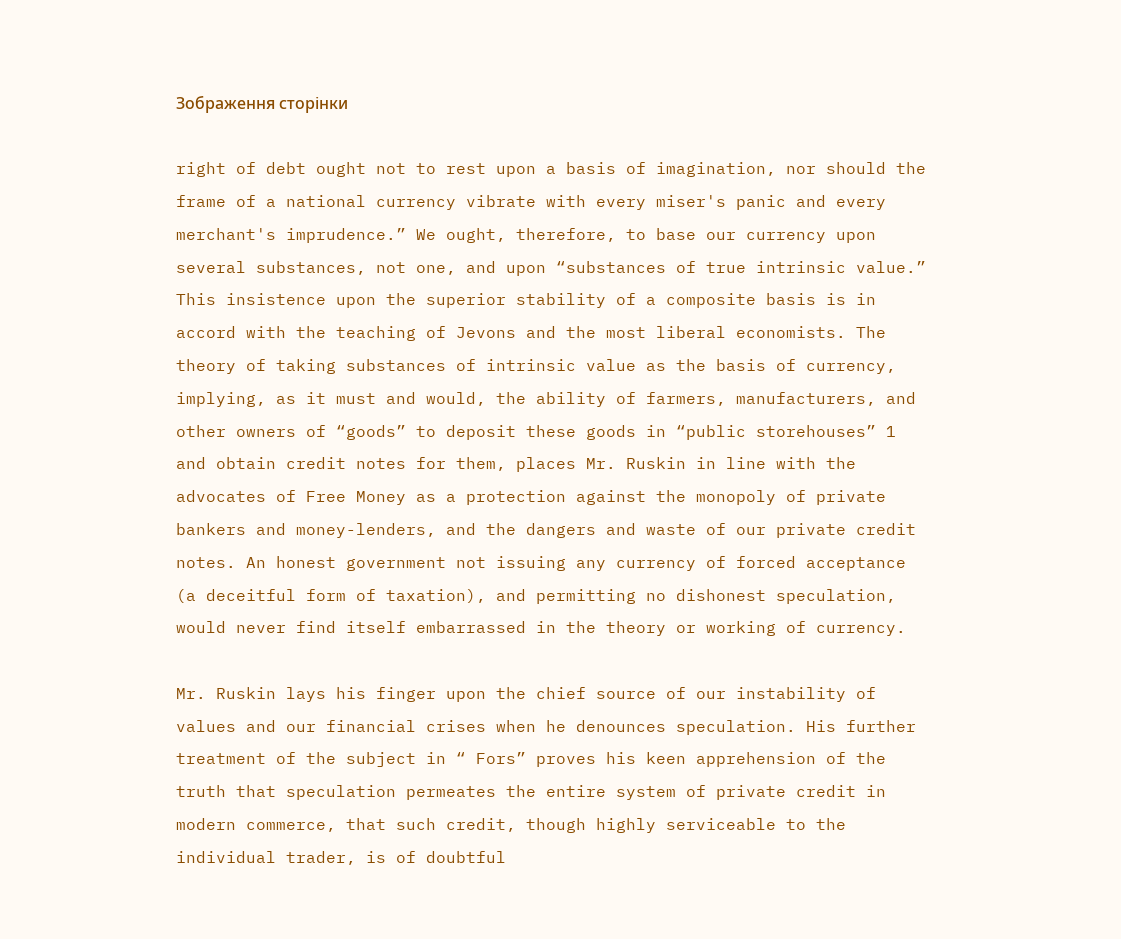Зображення сторінки

right of debt ought not to rest upon a basis of imagination, nor should the frame of a national currency vibrate with every miser's panic and every merchant's imprudence.” We ought, therefore, to base our currency upon several substances, not one, and upon “substances of true intrinsic value.” This insistence upon the superior stability of a composite basis is in accord with the teaching of Jevons and the most liberal economists. The theory of taking substances of intrinsic value as the basis of currency, implying, as it must and would, the ability of farmers, manufacturers, and other owners of “goods” to deposit these goods in “public storehouses” 1 and obtain credit notes for them, places Mr. Ruskin in line with the advocates of Free Money as a protection against the monopoly of private bankers and money-lenders, and the dangers and waste of our private credit notes. An honest government not issuing any currency of forced acceptance (a deceitful form of taxation), and permitting no dishonest speculation, would never find itself embarrassed in the theory or working of currency.

Mr. Ruskin lays his finger upon the chief source of our instability of values and our financial crises when he denounces speculation. His further treatment of the subject in “ Fors” proves his keen apprehension of the truth that speculation permeates the entire system of private credit in modern commerce, that such credit, though highly serviceable to the individual trader, is of doubtful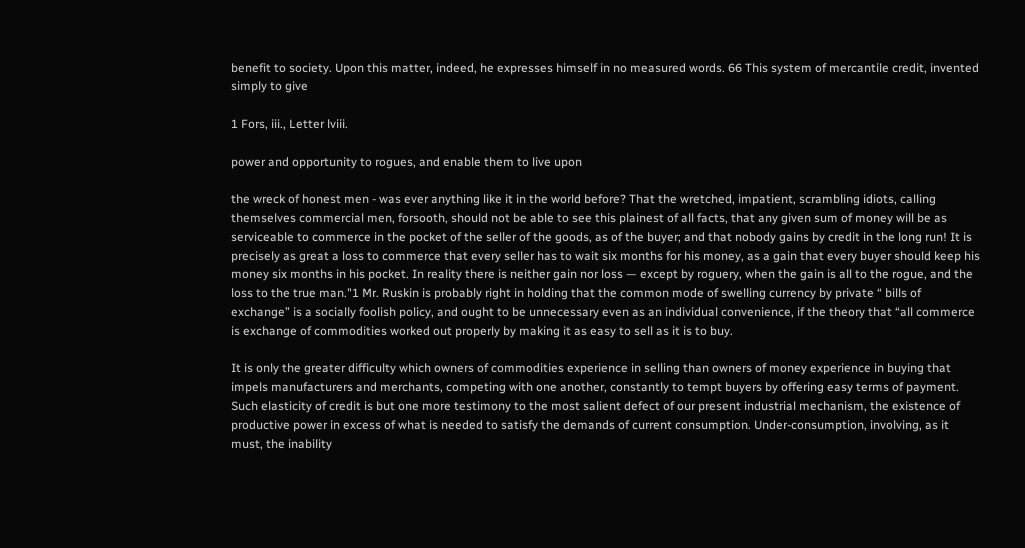benefit to society. Upon this matter, indeed, he expresses himself in no measured words. 66 This system of mercantile credit, invented simply to give

1 Fors, iii., Letter lviii.

power and opportunity to rogues, and enable them to live upon

the wreck of honest men - was ever anything like it in the world before? That the wretched, impatient, scrambling idiots, calling themselves commercial men, forsooth, should not be able to see this plainest of all facts, that any given sum of money will be as serviceable to commerce in the pocket of the seller of the goods, as of the buyer; and that nobody gains by credit in the long run! It is precisely as great a loss to commerce that every seller has to wait six months for his money, as a gain that every buyer should keep his money six months in his pocket. In reality there is neither gain nor loss — except by roguery, when the gain is all to the rogue, and the loss to the true man."1 Mr. Ruskin is probably right in holding that the common mode of swelling currency by private “ bills of exchange” is a socially foolish policy, and ought to be unnecessary even as an individual convenience, if the theory that “all commerce is exchange of commodities worked out properly by making it as easy to sell as it is to buy.

It is only the greater difficulty which owners of commodities experience in selling than owners of money experience in buying that impels manufacturers and merchants, competing with one another, constantly to tempt buyers by offering easy terms of payment. Such elasticity of credit is but one more testimony to the most salient defect of our present industrial mechanism, the existence of productive power in excess of what is needed to satisfy the demands of current consumption. Under-consumption, involving, as it must, the inability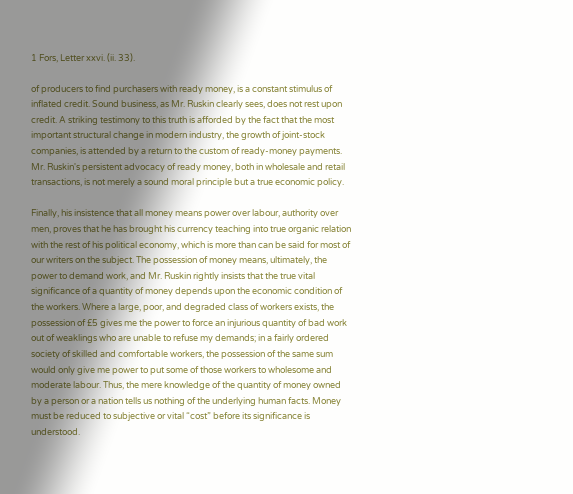1 Fors, Letter xxvi. (ii. 33).

of producers to find purchasers with ready money, is a constant stimulus of inflated credit. Sound business, as Mr. Ruskin clearly sees, does not rest upon credit. A striking testimony to this truth is afforded by the fact that the most important structural change in modern industry, the growth of joint-stock companies, is attended by a return to the custom of ready-money payments. Mr. Ruskin's persistent advocacy of ready money, both in wholesale and retail transactions, is not merely a sound moral principle but a true economic policy.

Finally, his insistence that all money means power over labour, authority over men, proves that he has brought his currency teaching into true organic relation with the rest of his political economy, which is more than can be said for most of our writers on the subject. The possession of money means, ultimately, the power to demand work, and Mr. Ruskin rightly insists that the true vital significance of a quantity of money depends upon the economic condition of the workers. Where a large, poor, and degraded class of workers exists, the possession of £5 gives me the power to force an injurious quantity of bad work out of weaklings who are unable to refuse my demands; in a fairly ordered society of skilled and comfortable workers, the possession of the same sum would only give me power to put some of those workers to wholesome and moderate labour. Thus, the mere knowledge of the quantity of money owned by a person or a nation tells us nothing of the underlying human facts. Money must be reduced to subjective or vital “cost” before its significance is understood.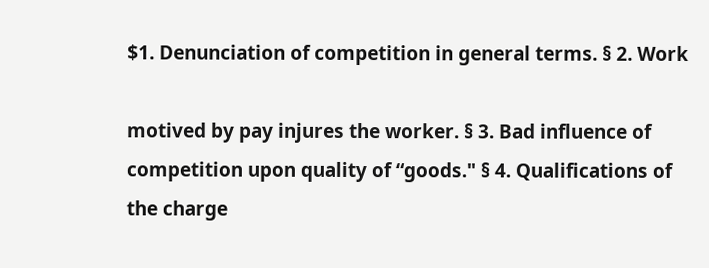$1. Denunciation of competition in general terms. § 2. Work

motived by pay injures the worker. § 3. Bad influence of competition upon quality of “goods." § 4. Qualifications of the charge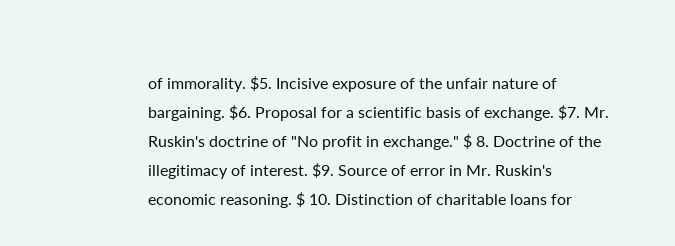of immorality. $5. Incisive exposure of the unfair nature of bargaining. $6. Proposal for a scientific basis of exchange. $7. Mr. Ruskin's doctrine of "No profit in exchange." $ 8. Doctrine of the illegitimacy of interest. $9. Source of error in Mr. Ruskin's economic reasoning. $ 10. Distinction of charitable loans for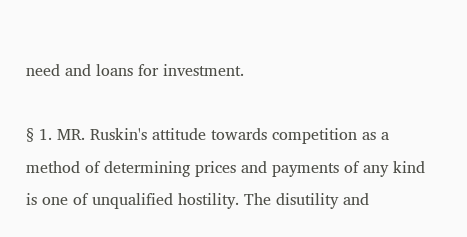need and loans for investment.

§ 1. MR. Ruskin's attitude towards competition as a method of determining prices and payments of any kind is one of unqualified hostility. The disutility and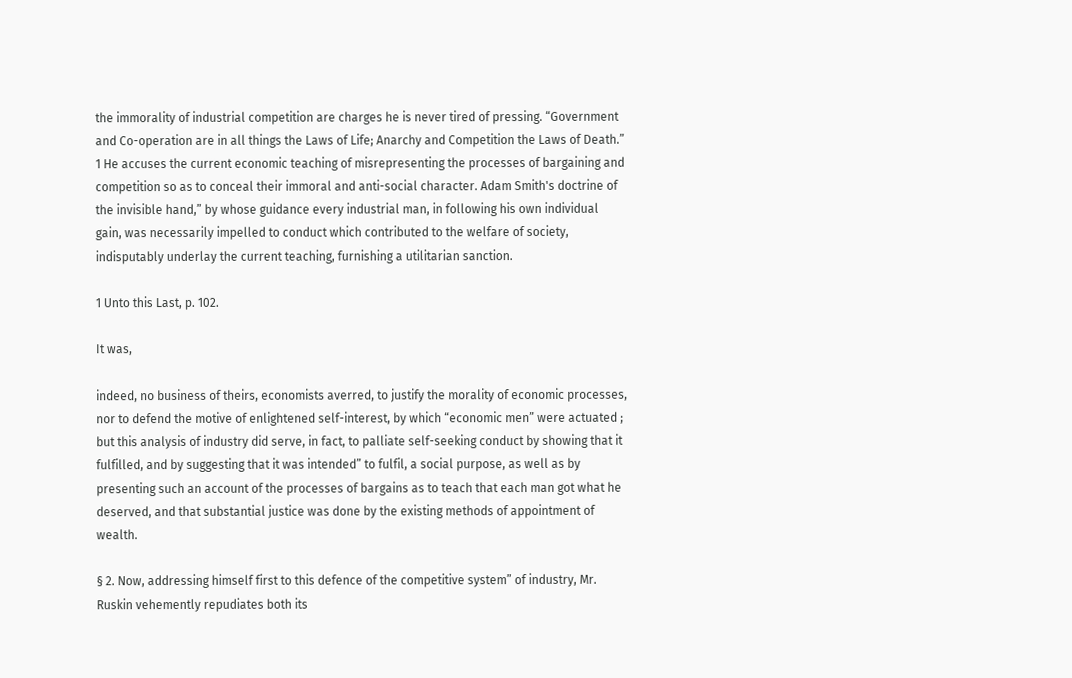the immorality of industrial competition are charges he is never tired of pressing. “Government and Co-operation are in all things the Laws of Life; Anarchy and Competition the Laws of Death.” 1 He accuses the current economic teaching of misrepresenting the processes of bargaining and competition so as to conceal their immoral and anti-social character. Adam Smith's doctrine of the invisible hand,” by whose guidance every industrial man, in following his own individual gain, was necessarily impelled to conduct which contributed to the welfare of society, indisputably underlay the current teaching, furnishing a utilitarian sanction.

1 Unto this Last, p. 102.

It was,

indeed, no business of theirs, economists averred, to justify the morality of economic processes, nor to defend the motive of enlightened self-interest, by which “economic men” were actuated ; but this analysis of industry did serve, in fact, to palliate self-seeking conduct by showing that it fulfilled, and by suggesting that it was intended” to fulfil, a social purpose, as well as by presenting such an account of the processes of bargains as to teach that each man got what he deserved, and that substantial justice was done by the existing methods of appointment of wealth.

§ 2. Now, addressing himself first to this defence of the competitive system” of industry, Mr. Ruskin vehemently repudiates both its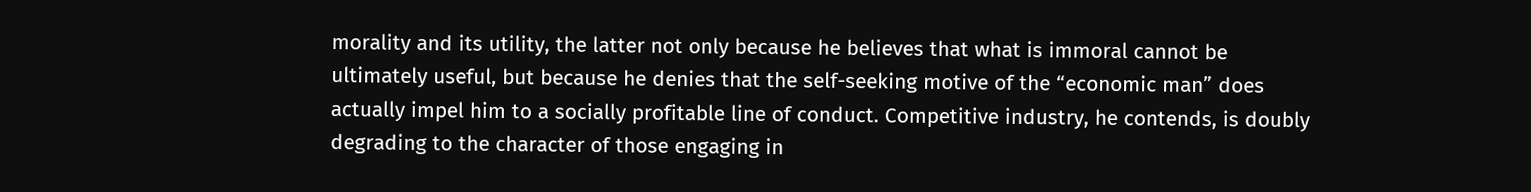morality and its utility, the latter not only because he believes that what is immoral cannot be ultimately useful, but because he denies that the self-seeking motive of the “economic man” does actually impel him to a socially profitable line of conduct. Competitive industry, he contends, is doubly degrading to the character of those engaging in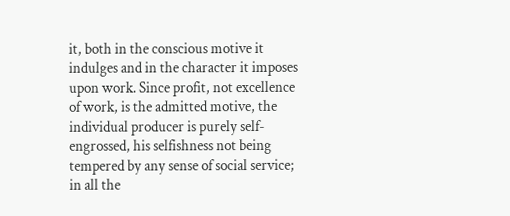it, both in the conscious motive it indulges and in the character it imposes upon work. Since profit, not excellence of work, is the admitted motive, the individual producer is purely self-engrossed, his selfishness not being tempered by any sense of social service; in all the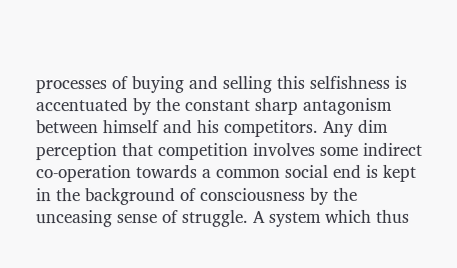processes of buying and selling this selfishness is accentuated by the constant sharp antagonism between himself and his competitors. Any dim perception that competition involves some indirect co-operation towards a common social end is kept in the background of consciousness by the unceasing sense of struggle. A system which thus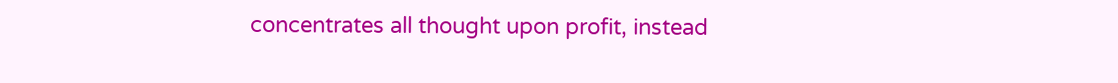concentrates all thought upon profit, instead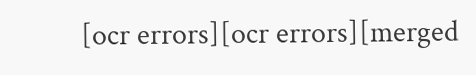[ocr errors][ocr errors][merged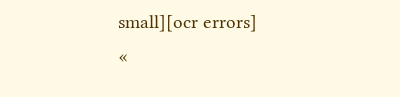small][ocr errors]
«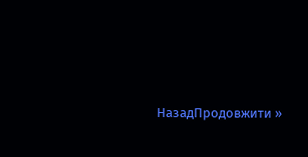НазадПродовжити »